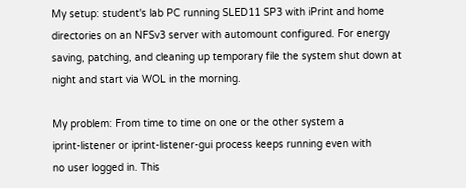My setup: student's lab PC running SLED11 SP3 with iPrint and home
directories on an NFSv3 server with automount configured. For energy
saving, patching, and cleaning up temporary file the system shut down at
night and start via WOL in the morning.

My problem: From time to time on one or the other system a
iprint-listener or iprint-listener-gui process keeps running even with
no user logged in. This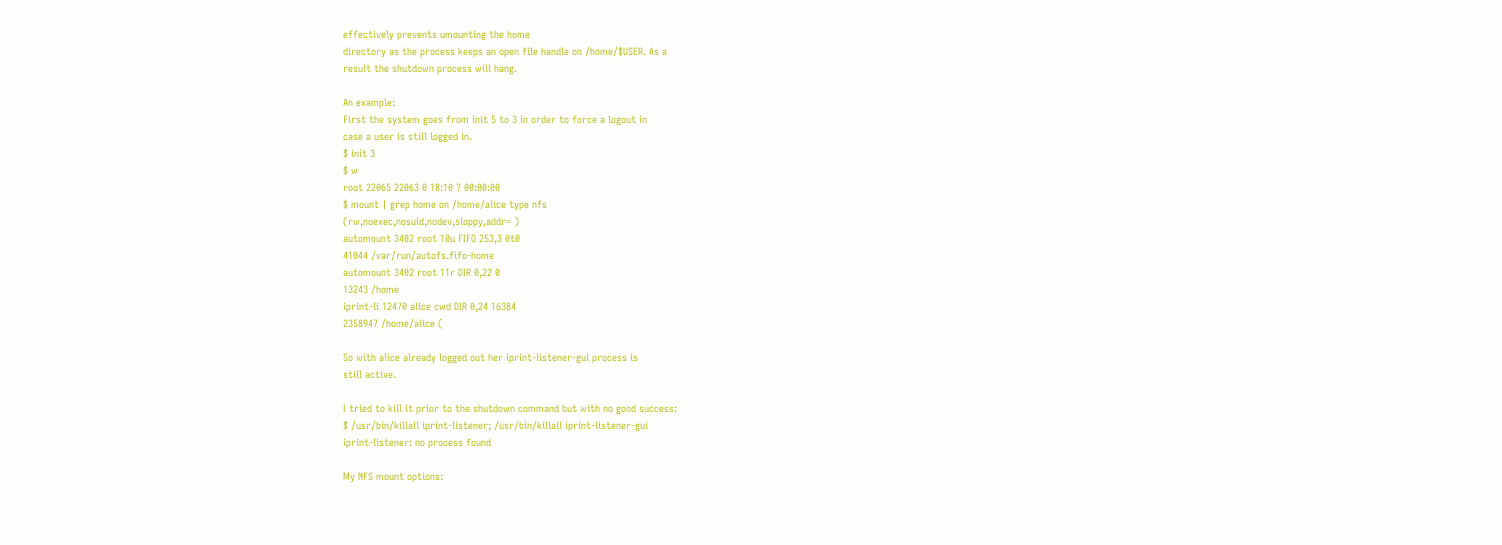effectively prevents umounting the home
directory as the process keeps an open file handle on /home/$USER. As a
result the shutdown process will hang.

An example:
First the system goes from init 5 to 3 in order to force a logout in
case a user is still logged in.
$ init 3
$ w
root 22065 22063 0 18:10 ? 00:00:00
$ mount | grep home on /home/alice type nfs
(rw,noexec,nosuid,nodev,sloppy,addr= )
automount 3402 root 10u FIFO 253,3 0t0
41044 /var/run/autofs.fifo-home
automount 3402 root 11r DIR 0,22 0
13243 /home
iprint-li 12470 alice cwd DIR 0,24 16384
2358947 /home/alice (

So with alice already logged out her iprint-listener-gui process is
still active.

I tried to kill it prior to the shutdown command but with no good success:
$ /usr/bin/killall iprint-listener; /usr/bin/killall iprint-listener-gui
iprint-listener: no process found

My NFS mount options: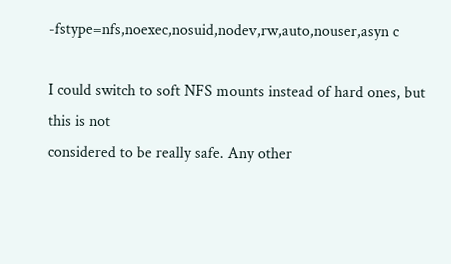-fstype=nfs,noexec,nosuid,nodev,rw,auto,nouser,asyn c

I could switch to soft NFS mounts instead of hard ones, but this is not
considered to be really safe. Any other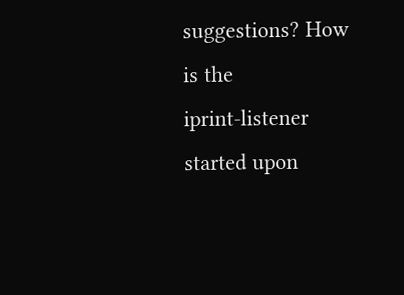suggestions? How is the
iprint-listener started upon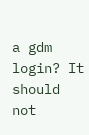a gdm login? It should not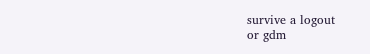survive a logout
or gdm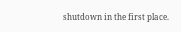shutdown in the first place.